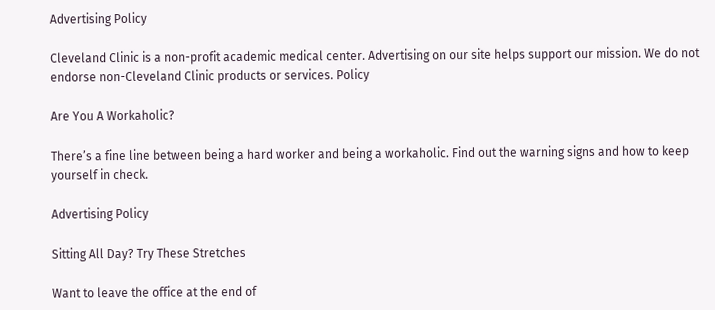Advertising Policy

Cleveland Clinic is a non-profit academic medical center. Advertising on our site helps support our mission. We do not endorse non-Cleveland Clinic products or services. Policy

Are You A Workaholic?

There’s a fine line between being a hard worker and being a workaholic. Find out the warning signs and how to keep yourself in check.

Advertising Policy

Sitting All Day? Try These Stretches

Want to leave the office at the end of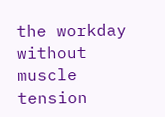the workday without muscle tension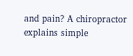and pain? A chiropractor explains simple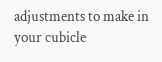adjustments to make in your cubicle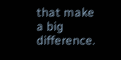that make a big difference.